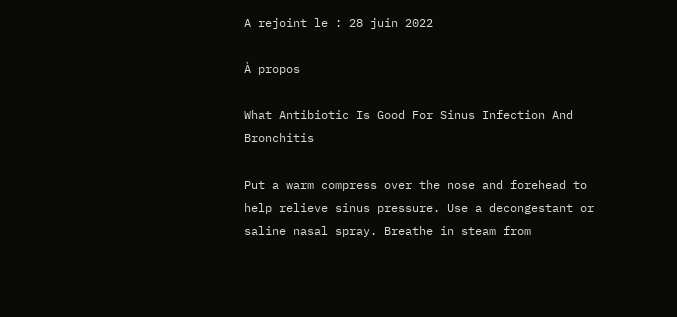A rejoint le : 28 juin 2022

À propos

What Antibiotic Is Good For Sinus Infection And Bronchitis

Put a warm compress over the nose and forehead to help relieve sinus pressure. Use a decongestant or saline nasal spray. Breathe in steam from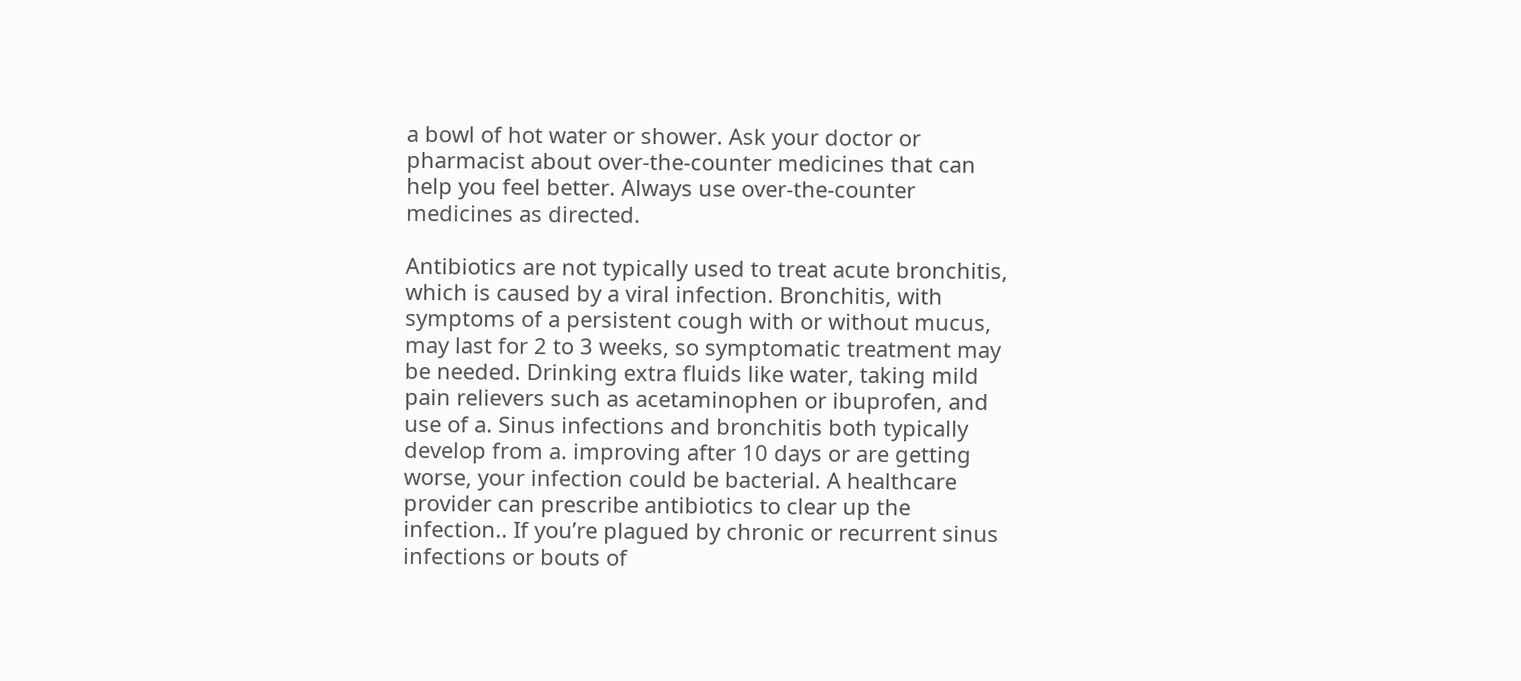a bowl of hot water or shower. Ask your doctor or pharmacist about over-the-counter medicines that can help you feel better. Always use over-the-counter medicines as directed.

Antibiotics are not typically used to treat acute bronchitis, which is caused by a viral infection. Bronchitis, with symptoms of a persistent cough with or without mucus, may last for 2 to 3 weeks, so symptomatic treatment may be needed. Drinking extra fluids like water, taking mild pain relievers such as acetaminophen or ibuprofen, and use of a. Sinus infections and bronchitis both typically develop from a. improving after 10 days or are getting worse, your infection could be bacterial. A healthcare provider can prescribe antibiotics to clear up the infection.. If you’re plagued by chronic or recurrent sinus infections or bouts of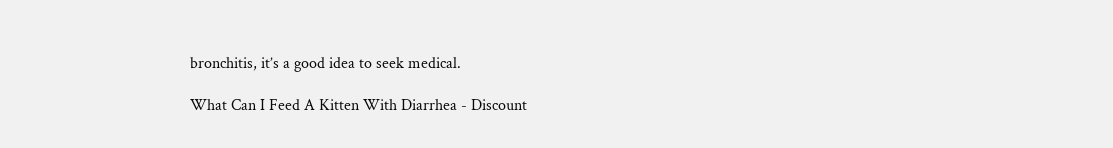bronchitis, it’s a good idea to seek medical.

What Can I Feed A Kitten With Diarrhea - Discount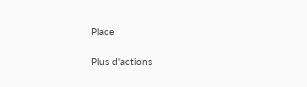Place

Plus d'actions